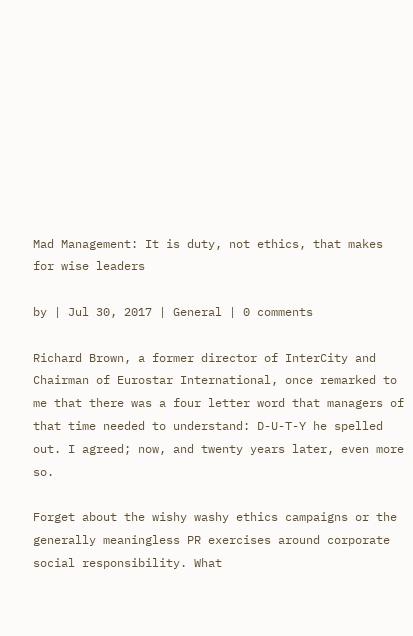Mad Management: It is duty, not ethics, that makes for wise leaders

by | Jul 30, 2017 | General | 0 comments

Richard Brown, a former director of InterCity and Chairman of Eurostar International, once remarked to me that there was a four letter word that managers of that time needed to understand: D-U-T-Y he spelled out. I agreed; now, and twenty years later, even more so.

Forget about the wishy washy ethics campaigns or the generally meaningless PR exercises around corporate social responsibility. What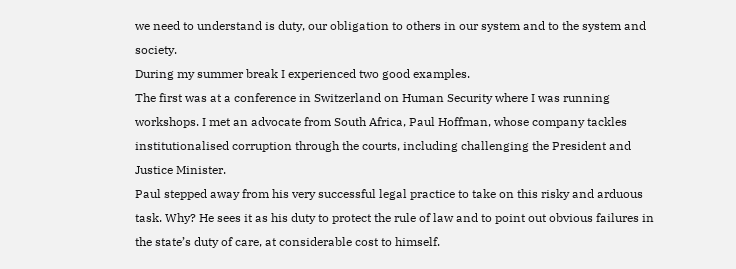we need to understand is duty, our obligation to others in our system and to the system and society.
During my summer break I experienced two good examples.
The first was at a conference in Switzerland on Human Security where I was running workshops. I met an advocate from South Africa, Paul Hoffman, whose company tackles institutionalised corruption through the courts, including challenging the President and Justice Minister.
Paul stepped away from his very successful legal practice to take on this risky and arduous task. Why? He sees it as his duty to protect the rule of law and to point out obvious failures in the state’s duty of care, at considerable cost to himself.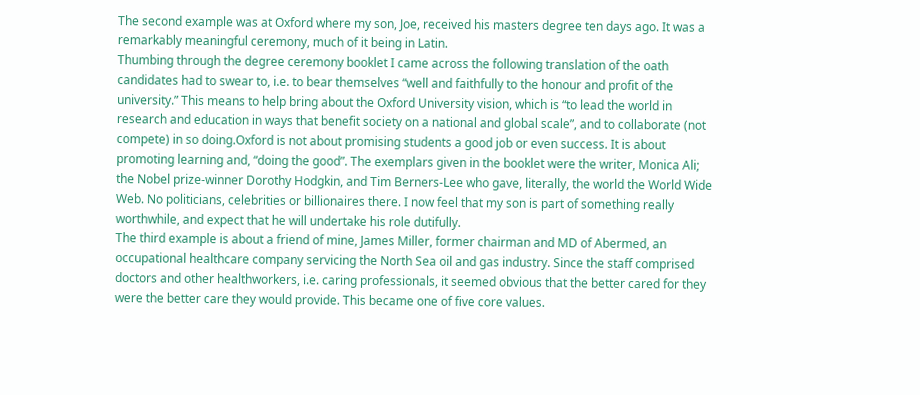The second example was at Oxford where my son, Joe, received his masters degree ten days ago. It was a remarkably meaningful ceremony, much of it being in Latin.
Thumbing through the degree ceremony booklet I came across the following translation of the oath candidates had to swear to, i.e. to bear themselves “well and faithfully to the honour and profit of the university.” This means to help bring about the Oxford University vision, which is “to lead the world in research and education in ways that benefit society on a national and global scale”, and to collaborate (not compete) in so doing.Oxford is not about promising students a good job or even success. It is about promoting learning and, “doing the good”. The exemplars given in the booklet were the writer, Monica Ali; the Nobel prize-winner Dorothy Hodgkin, and Tim Berners-Lee who gave, literally, the world the World Wide Web. No politicians, celebrities or billionaires there. I now feel that my son is part of something really worthwhile, and expect that he will undertake his role dutifully.
The third example is about a friend of mine, James Miller, former chairman and MD of Abermed, an occupational healthcare company servicing the North Sea oil and gas industry. Since the staff comprised doctors and other healthworkers, i.e. caring professionals, it seemed obvious that the better cared for they were the better care they would provide. This became one of five core values.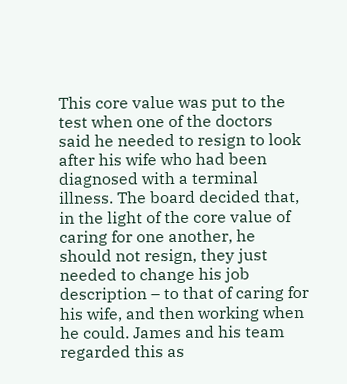This core value was put to the test when one of the doctors said he needed to resign to look after his wife who had been diagnosed with a terminal illness. The board decided that, in the light of the core value of caring for one another, he should not resign, they just needed to change his job description – to that of caring for his wife, and then working when he could. James and his team regarded this as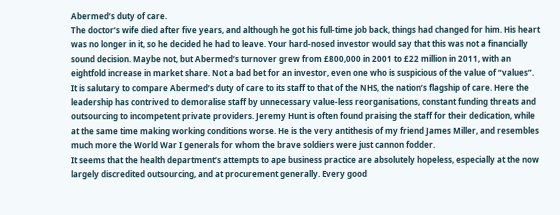Abermed’s duty of care.
The doctor’s wife died after five years, and although he got his full-time job back, things had changed for him. His heart was no longer in it, so he decided he had to leave. Your hard-nosed investor would say that this was not a financially sound decision. Maybe not, but Abermed’s turnover grew from £800,000 in 2001 to £22 million in 2011, with an eightfold increase in market share. Not a bad bet for an investor, even one who is suspicious of the value of “values”.
It is salutary to compare Abermed’s duty of care to its staff to that of the NHS, the nation’s flagship of care. Here the leadership has contrived to demoralise staff by unnecessary value-less reorganisations, constant funding threats and outsourcing to incompetent private providers. Jeremy Hunt is often found praising the staff for their dedication, while at the same time making working conditions worse. He is the very antithesis of my friend James Miller, and resembles much more the World War I generals for whom the brave soldiers were just cannon fodder.
It seems that the health department’s attempts to ape business practice are absolutely hopeless, especially at the now largely discredited outsourcing, and at procurement generally. Every good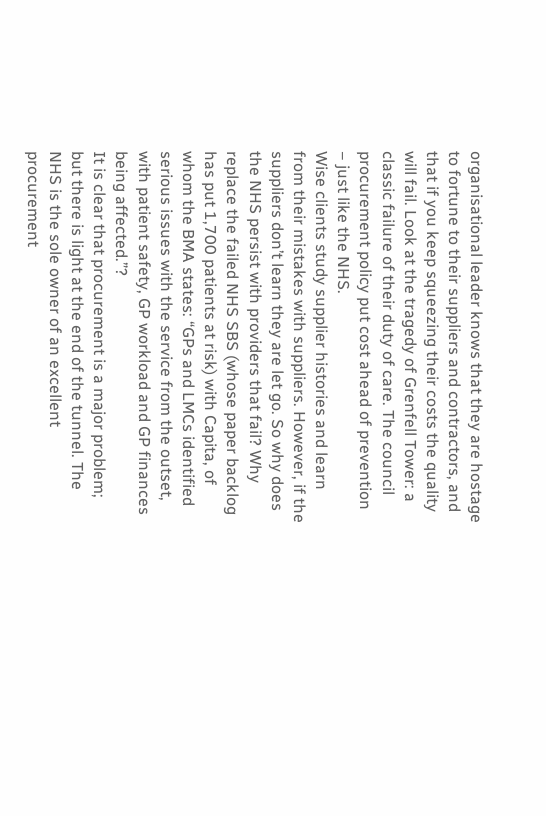organisational leader knows that they are hostage to fortune to their suppliers and contractors, and that if you keep squeezing their costs the quality will fail. Look at the tragedy of Grenfell Tower: a classic failure of their duty of care. The council procurement policy put cost ahead of prevention – just like the NHS.
Wise clients study supplier histories and learn from their mistakes with suppliers. However, if the suppliers don’t learn they are let go. So why does the NHS persist with providers that fail? Why replace the failed NHS SBS (whose paper backlog has put 1,700 patients at risk) with Capita, of whom the BMA states: “GPs and LMCs identified serious issues with the service from the outset, with patient safety, GP workload and GP finances being affected.”?
It is clear that procurement is a major problem; but there is light at the end of the tunnel. The NHS is the sole owner of an excellent procurement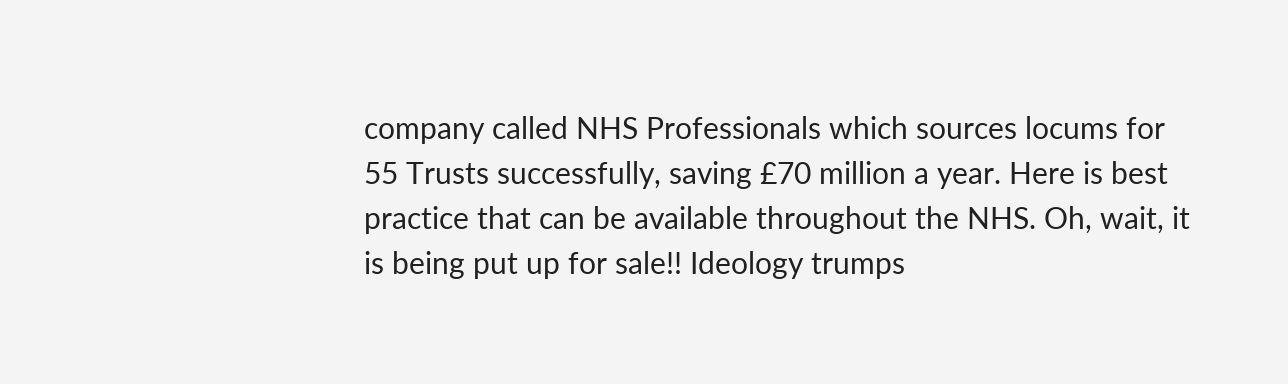company called NHS Professionals which sources locums for 55 Trusts successfully, saving £70 million a year. Here is best practice that can be available throughout the NHS. Oh, wait, it is being put up for sale!! Ideology trumps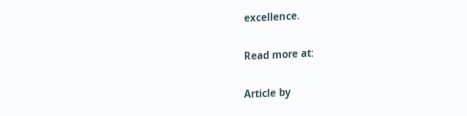excellence.

Read more at:

Article by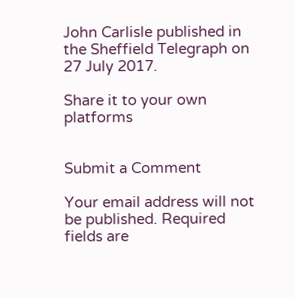John Carlisle published in the Sheffield Telegraph on 27 July 2017.

Share it to your own platforms


Submit a Comment

Your email address will not be published. Required fields are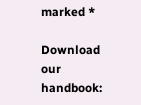marked *

Download our handbook: